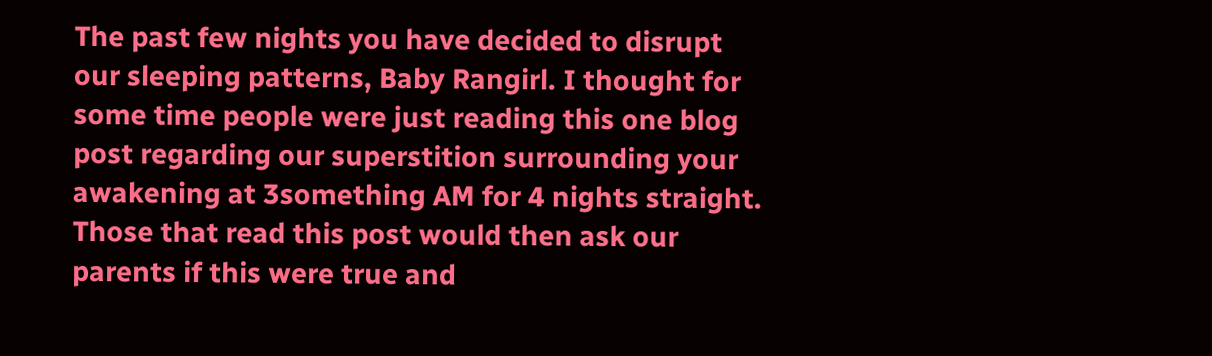The past few nights you have decided to disrupt our sleeping patterns, Baby Rangirl. I thought for some time people were just reading this one blog post regarding our superstition surrounding your awakening at 3something AM for 4 nights straight. Those that read this post would then ask our parents if this were true and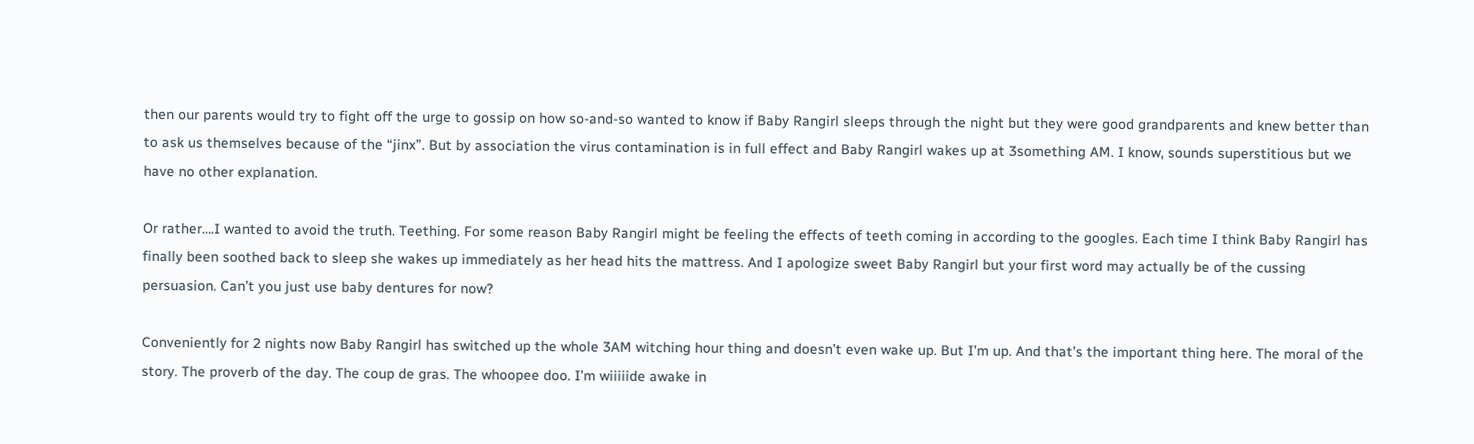then our parents would try to fight off the urge to gossip on how so-and-so wanted to know if Baby Rangirl sleeps through the night but they were good grandparents and knew better than to ask us themselves because of the “jinx”. But by association the virus contamination is in full effect and Baby Rangirl wakes up at 3something AM. I know, sounds superstitious but we have no other explanation.

Or rather….I wanted to avoid the truth. Teething. For some reason Baby Rangirl might be feeling the effects of teeth coming in according to the googles. Each time I think Baby Rangirl has finally been soothed back to sleep she wakes up immediately as her head hits the mattress. And I apologize sweet Baby Rangirl but your first word may actually be of the cussing persuasion. Can’t you just use baby dentures for now?

Conveniently for 2 nights now Baby Rangirl has switched up the whole 3AM witching hour thing and doesn’t even wake up. But I’m up. And that’s the important thing here. The moral of the story. The proverb of the day. The coup de gras. The whoopee doo. I’m wiiiiide awake in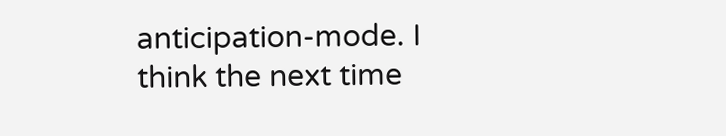anticipation-mode. I think the next time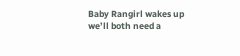Baby Rangirl wakes up we’ll both need a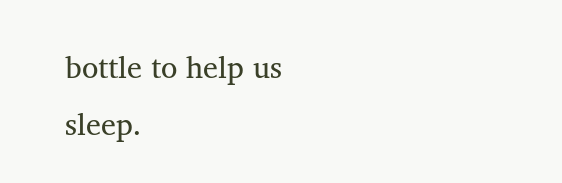bottle to help us sleep.